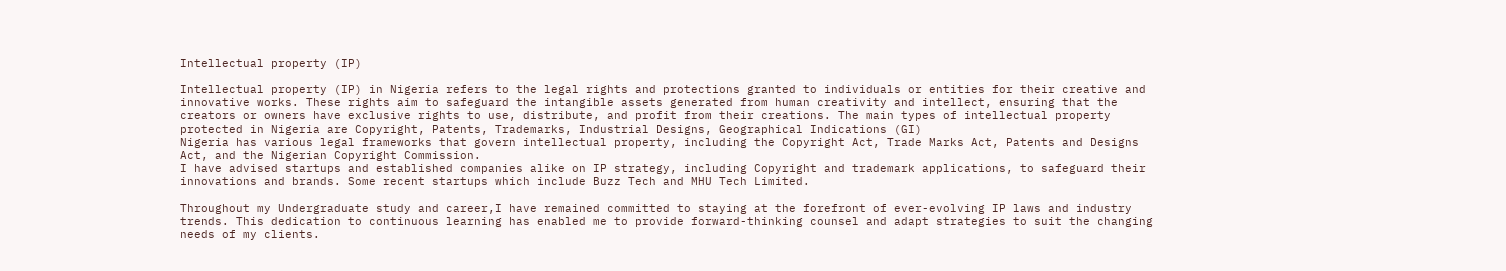Intellectual property (IP)

Intellectual property (IP) in Nigeria refers to the legal rights and protections granted to individuals or entities for their creative and innovative works. These rights aim to safeguard the intangible assets generated from human creativity and intellect, ensuring that the creators or owners have exclusive rights to use, distribute, and profit from their creations. The main types of intellectual property protected in Nigeria are Copyright, Patents, Trademarks, Industrial Designs, Geographical Indications (GI)
Nigeria has various legal frameworks that govern intellectual property, including the Copyright Act, Trade Marks Act, Patents and Designs Act, and the Nigerian Copyright Commission.
I have advised startups and established companies alike on IP strategy, including Copyright and trademark applications, to safeguard their innovations and brands. Some recent startups which include Buzz Tech and MHU Tech Limited.

Throughout my Undergraduate study and career,I have remained committed to staying at the forefront of ever-evolving IP laws and industry trends. This dedication to continuous learning has enabled me to provide forward-thinking counsel and adapt strategies to suit the changing needs of my clients.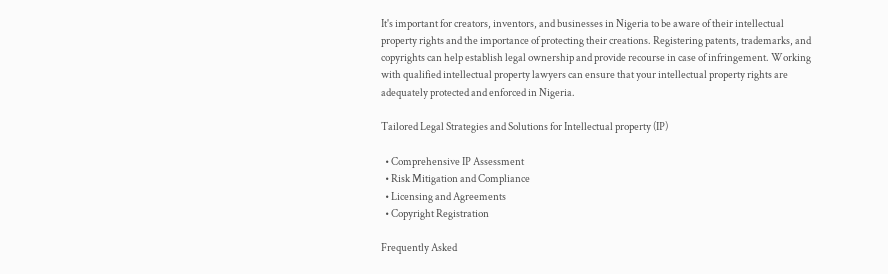It's important for creators, inventors, and businesses in Nigeria to be aware of their intellectual property rights and the importance of protecting their creations. Registering patents, trademarks, and copyrights can help establish legal ownership and provide recourse in case of infringement. Working with qualified intellectual property lawyers can ensure that your intellectual property rights are adequately protected and enforced in Nigeria.

Tailored Legal Strategies and Solutions for Intellectual property (IP)

  • Comprehensive IP Assessment
  • Risk Mitigation and Compliance
  • Licensing and Agreements
  • Copyright Registration

Frequently Asked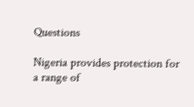Questions

Nigeria provides protection for a range of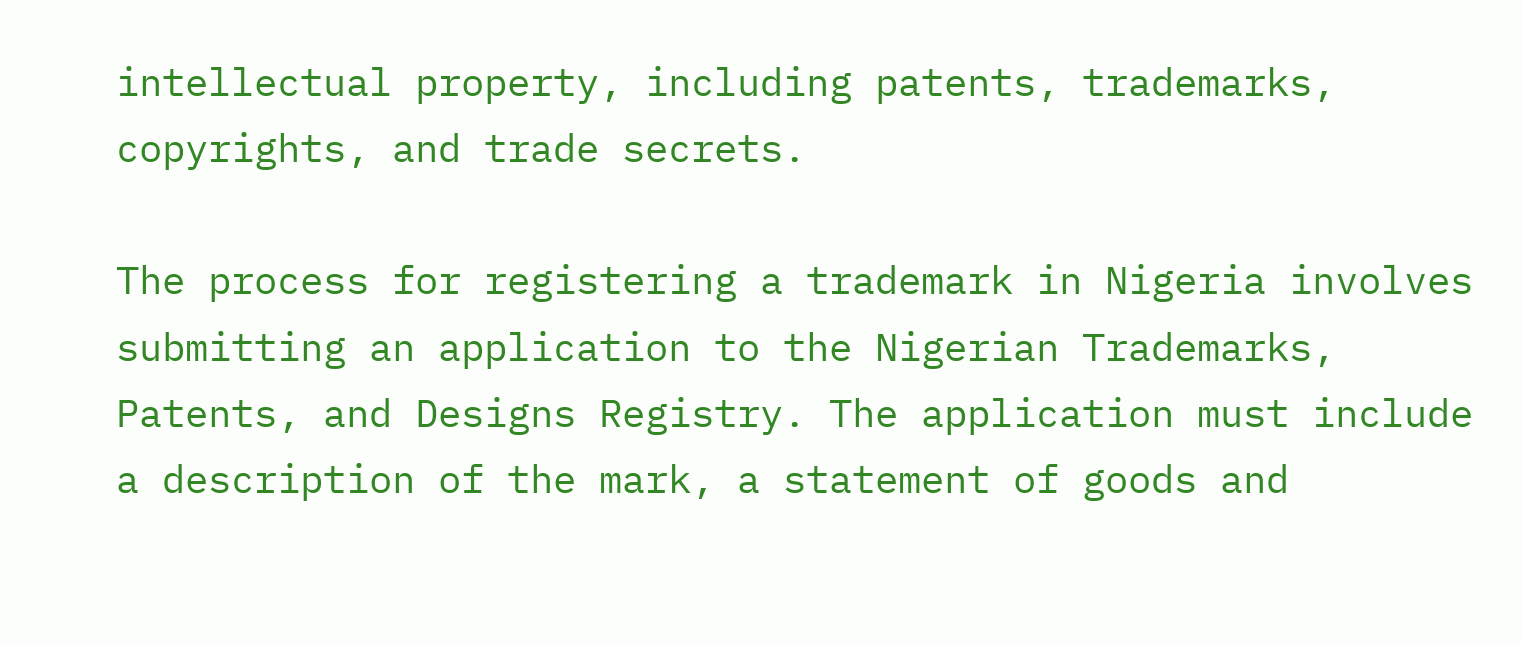intellectual property, including patents, trademarks, copyrights, and trade secrets.

The process for registering a trademark in Nigeria involves submitting an application to the Nigerian Trademarks, Patents, and Designs Registry. The application must include a description of the mark, a statement of goods and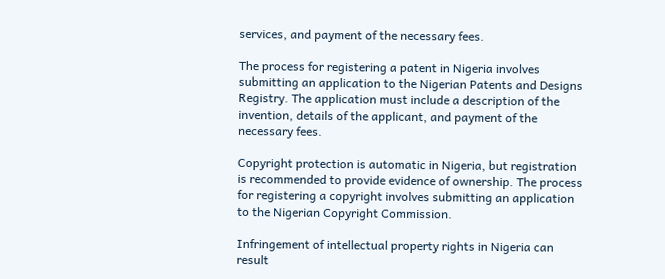services, and payment of the necessary fees.

The process for registering a patent in Nigeria involves submitting an application to the Nigerian Patents and Designs Registry. The application must include a description of the invention, details of the applicant, and payment of the necessary fees.

Copyright protection is automatic in Nigeria, but registration is recommended to provide evidence of ownership. The process for registering a copyright involves submitting an application to the Nigerian Copyright Commission.

Infringement of intellectual property rights in Nigeria can result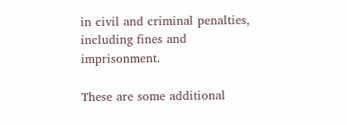in civil and criminal penalties, including fines and imprisonment.

These are some additional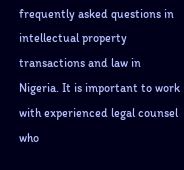frequently asked questions in intellectual property transactions and law in Nigeria. It is important to work with experienced legal counsel who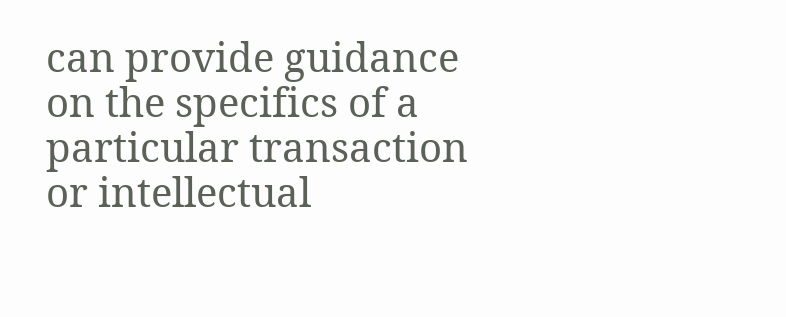can provide guidance on the specifics of a particular transaction or intellectual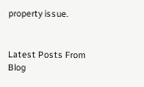property issue.


Latest Posts From Blog